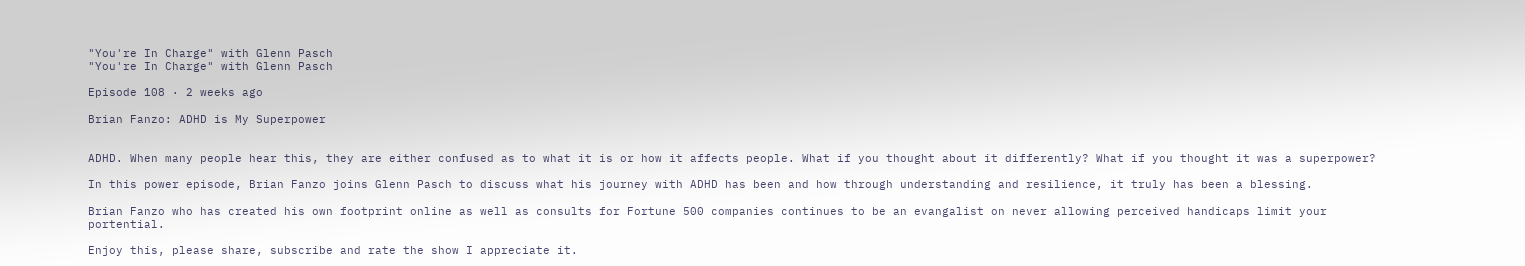"You're In Charge" with Glenn Pasch
"You're In Charge" with Glenn Pasch

Episode 108 · 2 weeks ago

Brian Fanzo: ADHD is My Superpower


ADHD. When many people hear this, they are either confused as to what it is or how it affects people. What if you thought about it differently? What if you thought it was a superpower?

In this power episode, Brian Fanzo joins Glenn Pasch to discuss what his journey with ADHD has been and how through understanding and resilience, it truly has been a blessing.

Brian Fanzo who has created his own footprint online as well as consults for Fortune 500 companies continues to be an evangalist on never allowing perceived handicaps limit your portential.

Enjoy this, please share, subscribe and rate the show I appreciate it.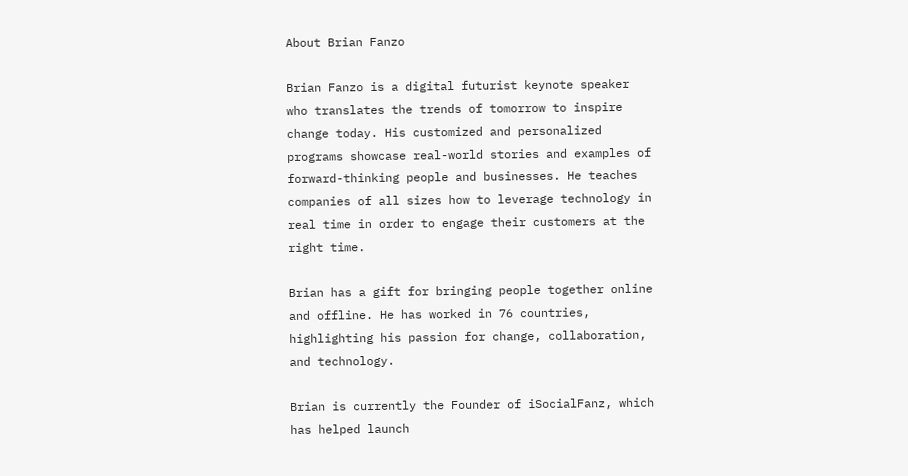About Brian Fanzo

Brian Fanzo is a digital futurist keynote speaker who translates the trends of tomorrow to inspire change today. His customized and personalized programs showcase real-world stories and examples of forward-thinking people and businesses. He teaches companies of all sizes how to leverage technology in real time in order to engage their customers at the right time.

Brian has a gift for bringing people together online and offline. He has worked in 76 countries, highlighting his passion for change, collaboration, and technology.

Brian is currently the Founder of iSocialFanz, which has helped launch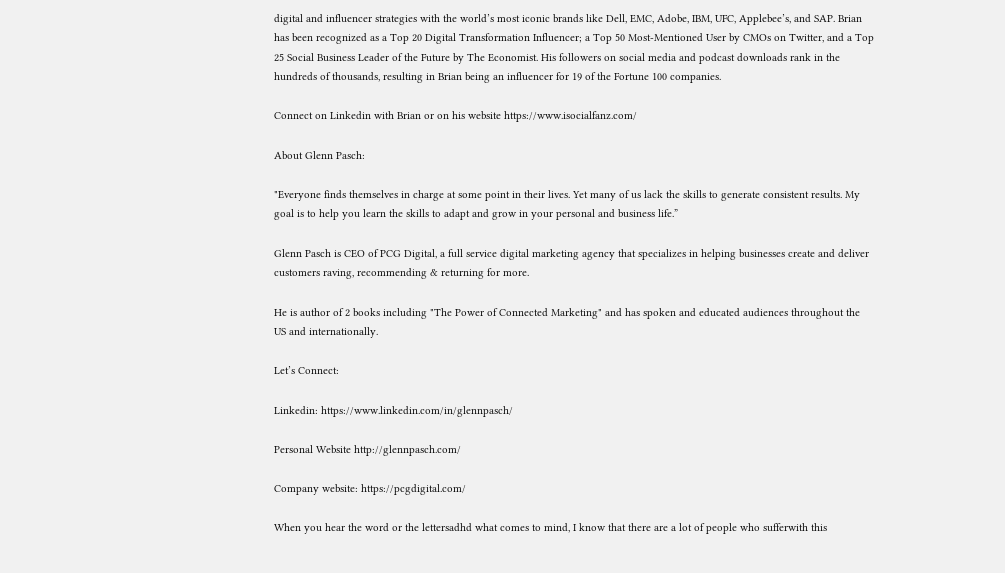digital and influencer strategies with the world’s most iconic brands like Dell, EMC, Adobe, IBM, UFC, Applebee’s, and SAP. Brian has been recognized as a Top 20 Digital Transformation Influencer; a Top 50 Most-Mentioned User by CMOs on Twitter, and a Top 25 Social Business Leader of the Future by The Economist. His followers on social media and podcast downloads rank in the hundreds of thousands, resulting in Brian being an influencer for 19 of the Fortune 100 companies.

Connect on Linkedin with Brian or on his website https://www.isocialfanz.com/

About Glenn Pasch:

"Everyone finds themselves in charge at some point in their lives. Yet many of us lack the skills to generate consistent results. My goal is to help you learn the skills to adapt and grow in your personal and business life.”

Glenn Pasch is CEO of PCG Digital, a full service digital marketing agency that specializes in helping businesses create and deliver customers raving, recommending & returning for more.

He is author of 2 books including "The Power of Connected Marketing" and has spoken and educated audiences throughout the US and internationally.

Let’s Connect:

Linkedin: https://www.linkedin.com/in/glennpasch/

Personal Website http://glennpasch.com/

Company website: https://pcgdigital.com/

When you hear the word or the lettersadhd what comes to mind, I know that there are a lot of people who sufferwith this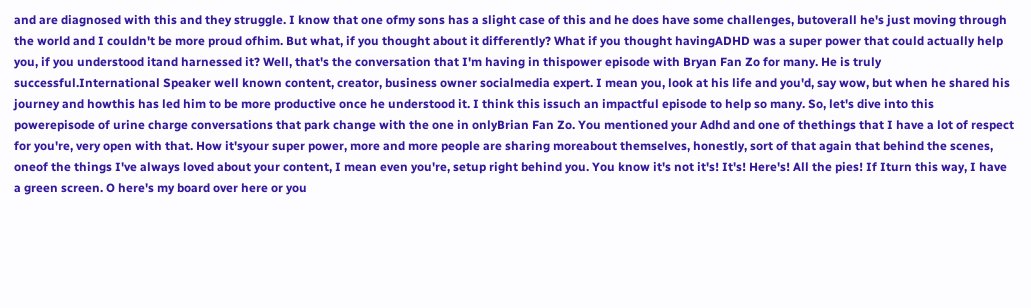and are diagnosed with this and they struggle. I know that one ofmy sons has a slight case of this and he does have some challenges, butoverall he's just moving through the world and I couldn't be more proud ofhim. But what, if you thought about it differently? What if you thought havingADHD was a super power that could actually help you, if you understood itand harnessed it? Well, that's the conversation that I'm having in thispower episode with Bryan Fan Zo for many. He is truly successful.International Speaker well known content, creator, business owner socialmedia expert. I mean you, look at his life and you'd, say wow, but when he shared his journey and howthis has led him to be more productive once he understood it. I think this issuch an impactful episode to help so many. So, let's dive into this powerepisode of urine charge conversations that park change with the one in onlyBrian Fan Zo. You mentioned your Adhd and one of thethings that I have a lot of respect for you're, very open with that. How it'syour super power, more and more people are sharing moreabout themselves, honestly, sort of that again that behind the scenes, oneof the things I've always loved about your content, I mean even you're, setup right behind you. You know it's not it's! It's! Here's! All the pies! If Iturn this way, I have a green screen. O here's my board over here or you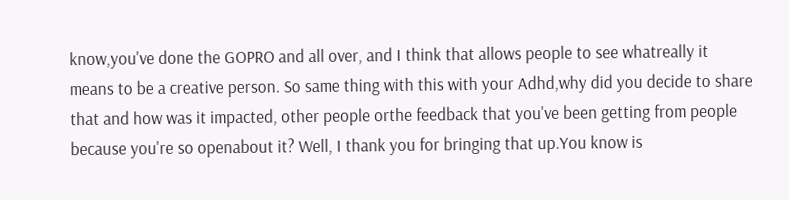know,you've done the GOPRO and all over, and I think that allows people to see whatreally it means to be a creative person. So same thing with this with your Adhd,why did you decide to share that and how was it impacted, other people orthe feedback that you've been getting from people because you're so openabout it? Well, I thank you for bringing that up.You know is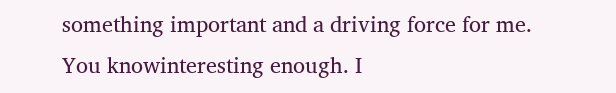something important and a driving force for me. You knowinteresting enough. I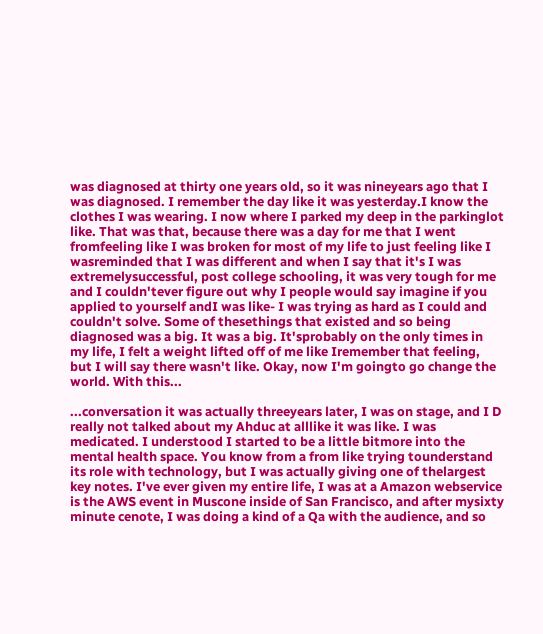was diagnosed at thirty one years old, so it was nineyears ago that I was diagnosed. I remember the day like it was yesterday.I know the clothes I was wearing. I now where I parked my deep in the parkinglot like. That was that, because there was a day for me that I went fromfeeling like I was broken for most of my life to just feeling like I wasreminded that I was different and when I say that it's I was extremelysuccessful, post college schooling, it was very tough for me and I couldn'tever figure out why I people would say imagine if you applied to yourself andI was like- I was trying as hard as I could and couldn't solve. Some of thesethings that existed and so being diagnosed was a big. It was a big. It'sprobably on the only times in my life, I felt a weight lifted off of me like Iremember that feeling, but I will say there wasn't like. Okay, now I'm goingto go change the world. With this...

...conversation it was actually threeyears later, I was on stage, and I D really not talked about my Ahduc at alllike it was like. I was medicated. I understood I started to be a little bitmore into the mental health space. You know from a from like trying tounderstand its role with technology, but I was actually giving one of thelargest key notes. I've ever given my entire life, I was at a Amazon webservice is the AWS event in Muscone inside of San Francisco, and after mysixty minute cenote, I was doing a kind of a Qa with the audience, and so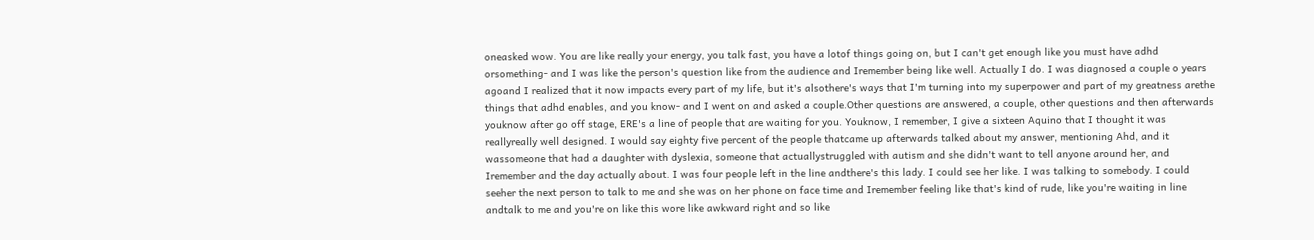oneasked wow. You are like really your energy, you talk fast, you have a lotof things going on, but I can't get enough like you must have adhd orsomething- and I was like the person's question like from the audience and Iremember being like well. Actually I do. I was diagnosed a couple o years agoand I realized that it now impacts every part of my life, but it's alsothere's ways that I'm turning into my superpower and part of my greatness arethe things that adhd enables, and you know- and I went on and asked a couple.Other questions are answered, a couple, other questions and then afterwards youknow after go off stage, ERE's a line of people that are waiting for you. Youknow, I remember, I give a sixteen Aquino that I thought it was reallyreally well designed. I would say eighty five percent of the people thatcame up afterwards talked about my answer, mentioning Ahd, and it wassomeone that had a daughter with dyslexia, someone that actuallystruggled with autism and she didn't want to tell anyone around her, and Iremember and the day actually about. I was four people left in the line andthere's this lady. I could see her like. I was talking to somebody. I could seeher the next person to talk to me and she was on her phone on face time and Iremember feeling like that's kind of rude, like you're waiting in line andtalk to me and you're on like this wore like awkward right and so like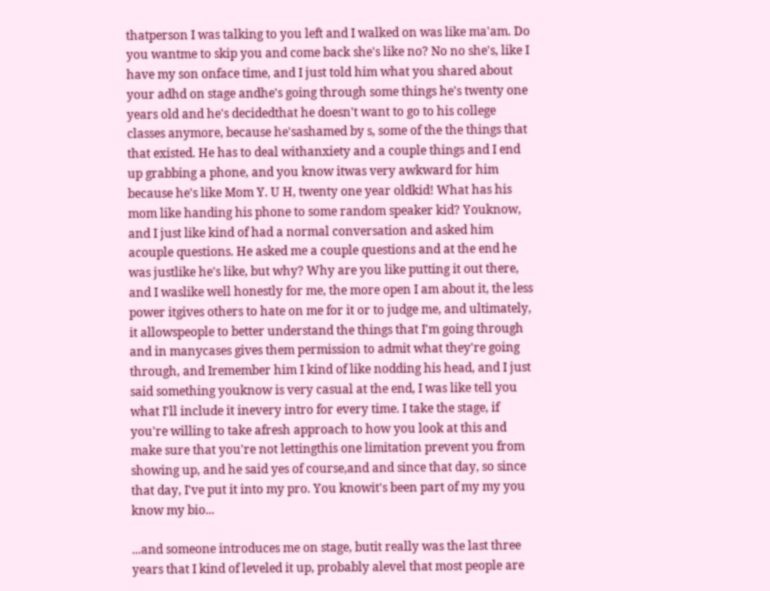thatperson I was talking to you left and I walked on was like ma'am. Do you wantme to skip you and come back she's like no? No no she's, like I have my son onface time, and I just told him what you shared about your adhd on stage andhe's going through some things he's twenty one years old and he's decidedthat he doesn't want to go to his college classes anymore, because he'sashamed by s, some of the the things that that existed. He has to deal withanxiety and a couple things and I end up grabbing a phone, and you know itwas very awkward for him because he's like Mom Y. U H, twenty one year oldkid! What has his mom like handing his phone to some random speaker kid? Youknow, and I just like kind of had a normal conversation and asked him acouple questions. He asked me a couple questions and at the end he was justlike he's like, but why? Why are you like putting it out there, and I waslike well honestly for me, the more open I am about it, the less power itgives others to hate on me for it or to judge me, and ultimately, it allowspeople to better understand the things that I'm going through and in manycases gives them permission to admit what they're going through, and Iremember him I kind of like nodding his head, and I just said something youknow is very casual at the end, I was like tell you what I'll include it inevery intro for every time. I take the stage, if you're willing to take afresh approach to how you look at this and make sure that you're not lettingthis one limitation prevent you from showing up, and he said yes of course,and and since that day, so since that day, I've put it into my pro. You knowit's been part of my my you know my bio...

...and someone introduces me on stage, butit really was the last three years that I kind of leveled it up, probably alevel that most people are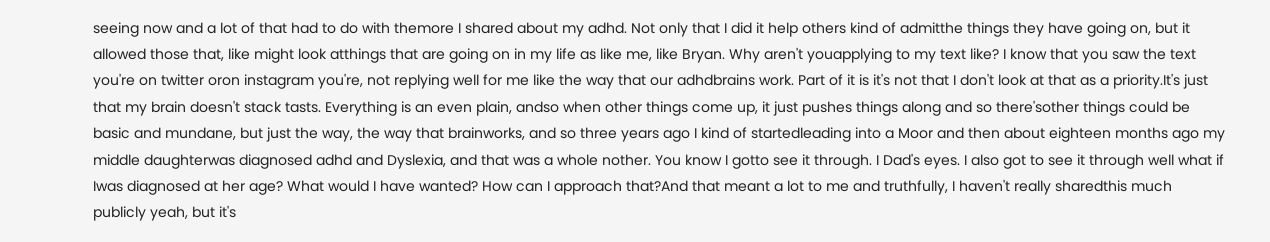seeing now and a lot of that had to do with themore I shared about my adhd. Not only that I did it help others kind of admitthe things they have going on, but it allowed those that, like might look atthings that are going on in my life as like me, like Bryan. Why aren't youapplying to my text like? I know that you saw the text you're on twitter oron instagram you're, not replying well for me like the way that our adhdbrains work. Part of it is it's not that I don't look at that as a priority.It's just that my brain doesn't stack tasts. Everything is an even plain, andso when other things come up, it just pushes things along and so there'sother things could be basic and mundane, but just the way, the way that brainworks, and so three years ago I kind of startedleading into a Moor and then about eighteen months ago my middle daughterwas diagnosed adhd and Dyslexia, and that was a whole nother. You know I gotto see it through. I Dad's eyes. I also got to see it through well what if Iwas diagnosed at her age? What would I have wanted? How can I approach that?And that meant a lot to me and truthfully, I haven't really sharedthis much publicly yeah, but it's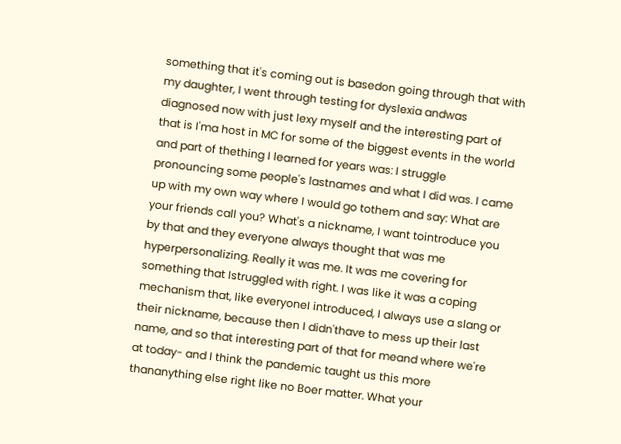something that it's coming out is basedon going through that with my daughter, I went through testing for dyslexia andwas diagnosed now with just lexy myself and the interesting part of that is I'ma host in MC for some of the biggest events in the world and part of thething I learned for years was: I struggle pronouncing some people's lastnames and what I did was. I came up with my own way where I would go tothem and say: What are your friends call you? What's a nickname, I want tointroduce you by that and they everyone always thought that was me hyperpersonalizing. Really it was me. It was me covering for something that Istruggled with right. I was like it was a coping mechanism that, like everyoneI introduced, I always use a slang or their nickname, because then I didn'thave to mess up their last name, and so that interesting part of that for meand where we're at today- and I think the pandemic taught us this more thananything else right like no Boer matter. What your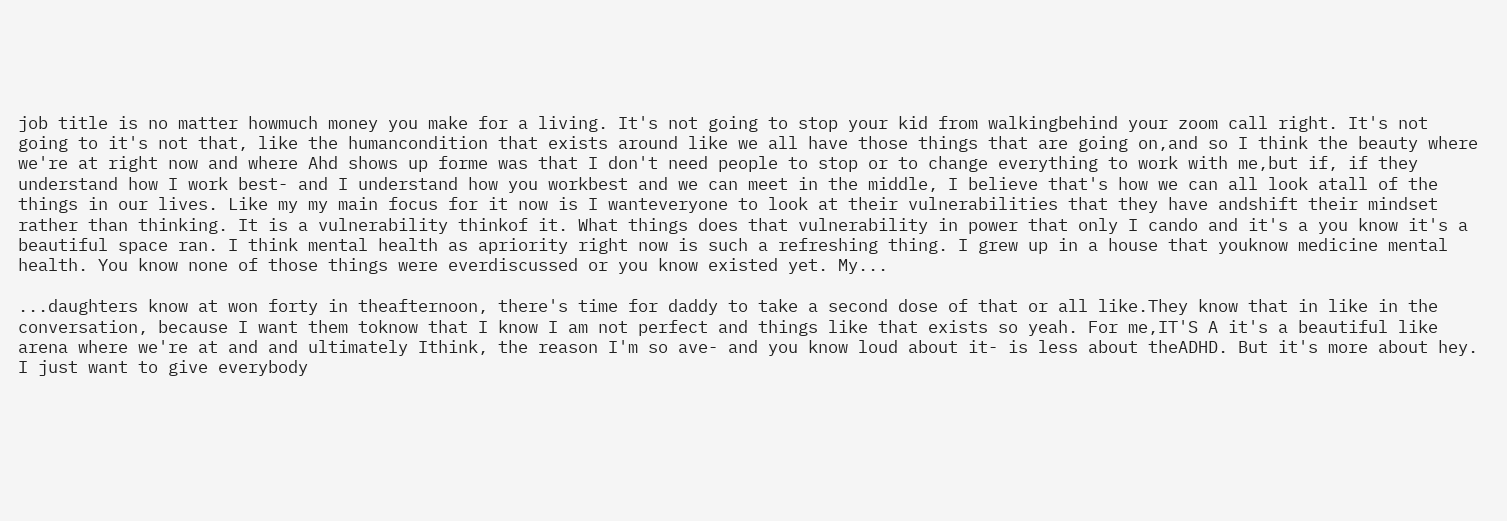job title is no matter howmuch money you make for a living. It's not going to stop your kid from walkingbehind your zoom call right. It's not going to it's not that, like the humancondition that exists around like we all have those things that are going on,and so I think the beauty where we're at right now and where Ahd shows up forme was that I don't need people to stop or to change everything to work with me,but if, if they understand how I work best- and I understand how you workbest and we can meet in the middle, I believe that's how we can all look atall of the things in our lives. Like my my main focus for it now is I wanteveryone to look at their vulnerabilities that they have andshift their mindset rather than thinking. It is a vulnerability thinkof it. What things does that vulnerability in power that only I cando and it's a you know it's a beautiful space ran. I think mental health as apriority right now is such a refreshing thing. I grew up in a house that youknow medicine mental health. You know none of those things were everdiscussed or you know existed yet. My...

...daughters know at won forty in theafternoon, there's time for daddy to take a second dose of that or all like.They know that in like in the conversation, because I want them toknow that I know I am not perfect and things like that exists so yeah. For me,IT'S A it's a beautiful like arena where we're at and and ultimately Ithink, the reason I'm so ave- and you know loud about it- is less about theADHD. But it's more about hey. I just want to give everybody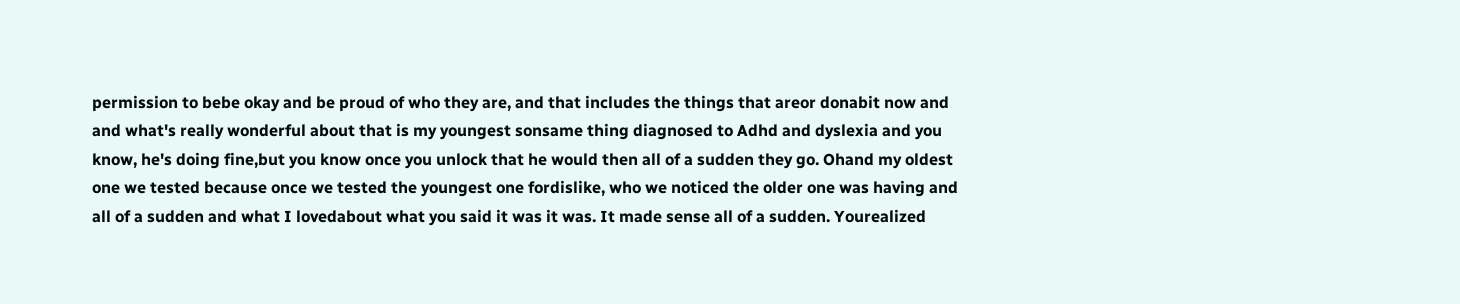permission to bebe okay and be proud of who they are, and that includes the things that areor donabit now and and what's really wonderful about that is my youngest sonsame thing diagnosed to Adhd and dyslexia and you know, he's doing fine,but you know once you unlock that he would then all of a sudden they go. Ohand my oldest one we tested because once we tested the youngest one fordislike, who we noticed the older one was having and all of a sudden and what I lovedabout what you said it was it was. It made sense all of a sudden. Yourealized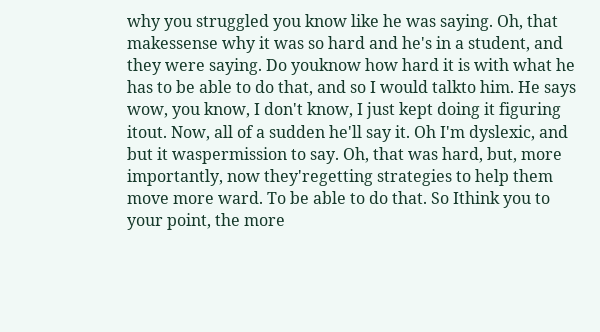why you struggled you know like he was saying. Oh, that makessense why it was so hard and he's in a student, and they were saying. Do youknow how hard it is with what he has to be able to do that, and so I would talkto him. He says wow, you know, I don't know, I just kept doing it figuring itout. Now, all of a sudden he'll say it. Oh I'm dyslexic, and but it waspermission to say. Oh, that was hard, but, more importantly, now they'regetting strategies to help them move more ward. To be able to do that. So Ithink you to your point, the more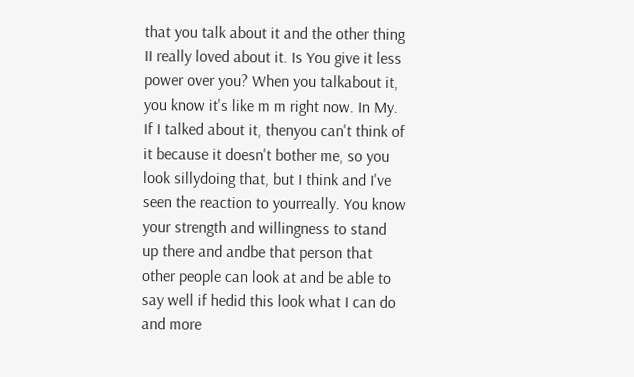that you talk about it and the other thing II really loved about it. Is You give it less power over you? When you talkabout it, you know it's like m m right now. In My. If I talked about it, thenyou can't think of it because it doesn't bother me, so you look sillydoing that, but I think and I've seen the reaction to yourreally. You know your strength and willingness to stand up there and andbe that person that other people can look at and be able to say well if hedid this look what I can do and more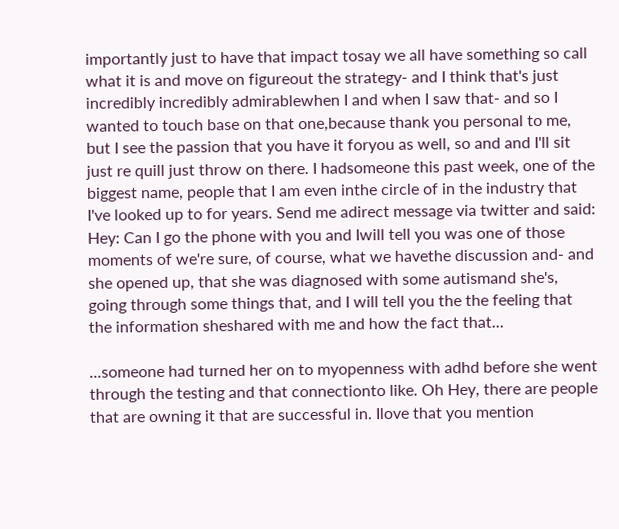importantly just to have that impact tosay we all have something so call what it is and move on figureout the strategy- and I think that's just incredibly incredibly admirablewhen I and when I saw that- and so I wanted to touch base on that one,because thank you personal to me, but I see the passion that you have it foryou as well, so and and I'll sit just re quill just throw on there. I hadsomeone this past week, one of the biggest name, people that I am even inthe circle of in the industry that I've looked up to for years. Send me adirect message via twitter and said: Hey: Can I go the phone with you and Iwill tell you was one of those moments of we're sure, of course, what we havethe discussion and- and she opened up, that she was diagnosed with some autismand she's, going through some things that, and I will tell you the the feeling that the information sheshared with me and how the fact that...

...someone had turned her on to myopenness with adhd before she went through the testing and that connectionto like. Oh Hey, there are people that are owning it that are successful in. Ilove that you mention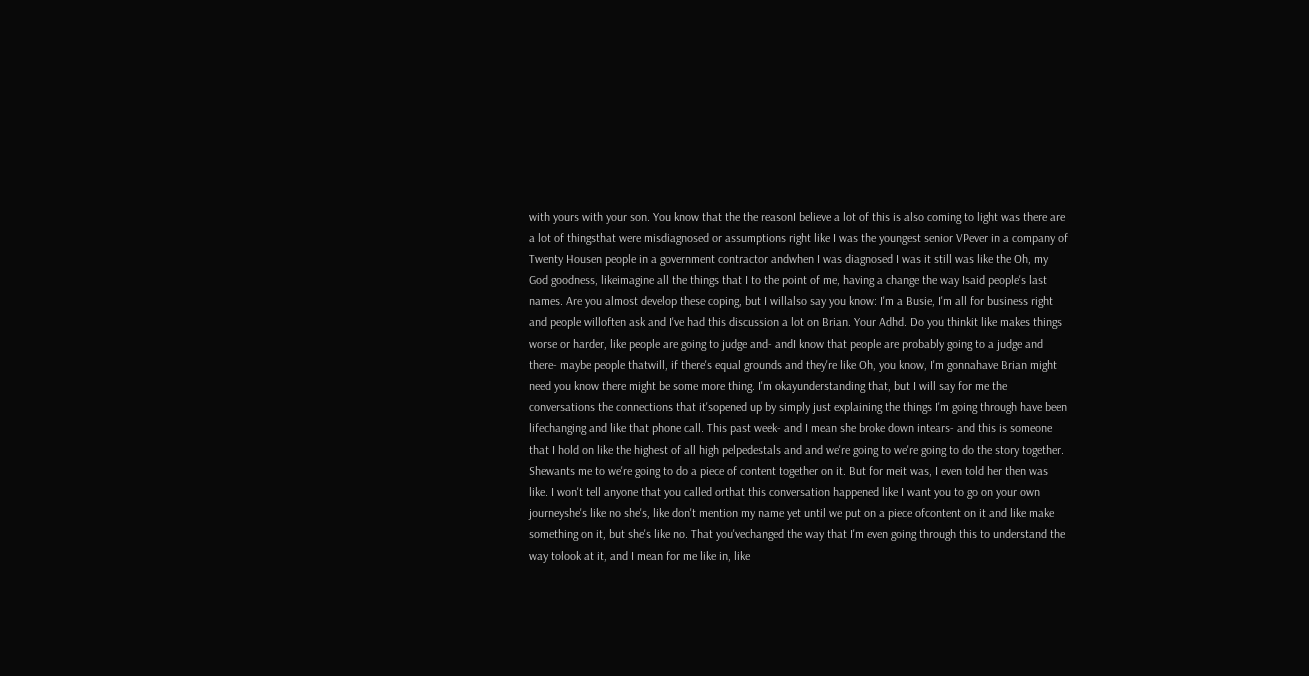with yours with your son. You know that the the reasonI believe a lot of this is also coming to light was there are a lot of thingsthat were misdiagnosed or assumptions right like I was the youngest senior VPever in a company of Twenty Housen people in a government contractor andwhen I was diagnosed I was it still was like the Oh, my God goodness, likeimagine all the things that I to the point of me, having a change the way Isaid people's last names. Are you almost develop these coping, but I willalso say you know: I'm a Busie, I'm all for business right and people willoften ask and I've had this discussion a lot on Brian. Your Adhd. Do you thinkit like makes things worse or harder, like people are going to judge and- andI know that people are probably going to a judge and there- maybe people thatwill, if there's equal grounds and they're like Oh, you know, I'm gonnahave Brian might need you know there might be some more thing. I'm okayunderstanding that, but I will say for me the conversations the connections that it'sopened up by simply just explaining the things I'm going through have been lifechanging and like that phone call. This past week- and I mean she broke down intears- and this is someone that I hold on like the highest of all high pelpedestals and and we're going to we're going to do the story together. Shewants me to we're going to do a piece of content together on it. But for meit was, I even told her then was like. I won't tell anyone that you called orthat this conversation happened like I want you to go on your own journeyshe's like no she's, like don't mention my name yet until we put on a piece ofcontent on it and like make something on it, but she's like no. That you'vechanged the way that I'm even going through this to understand the way tolook at it, and I mean for me like in, like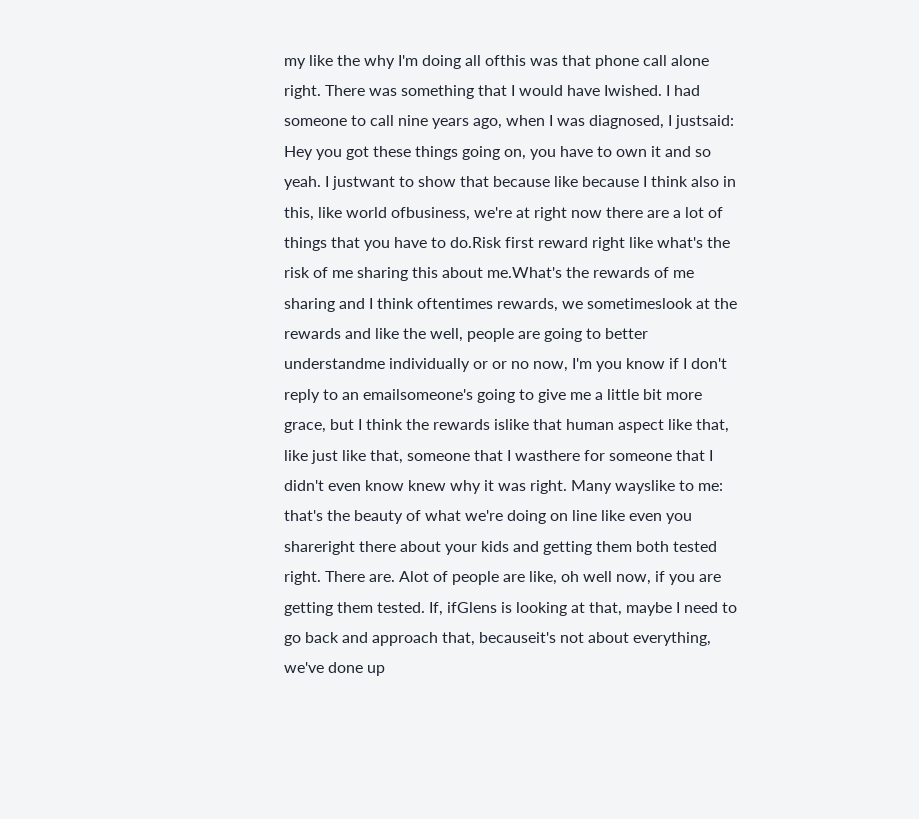my like the why I'm doing all ofthis was that phone call alone right. There was something that I would have Iwished. I had someone to call nine years ago, when I was diagnosed, I justsaid: Hey you got these things going on, you have to own it and so yeah. I justwant to show that because like because I think also in this, like world ofbusiness, we're at right now there are a lot of things that you have to do.Risk first reward right like what's the risk of me sharing this about me.What's the rewards of me sharing and I think oftentimes rewards, we sometimeslook at the rewards and like the well, people are going to better understandme individually or or no now, I'm you know if I don't reply to an emailsomeone's going to give me a little bit more grace, but I think the rewards islike that human aspect like that, like just like that, someone that I wasthere for someone that I didn't even know knew why it was right. Many wayslike to me: that's the beauty of what we're doing on line like even you shareright there about your kids and getting them both tested right. There are. Alot of people are like, oh well now, if you are getting them tested. If, ifGlens is looking at that, maybe I need to go back and approach that, becauseit's not about everything, we've done up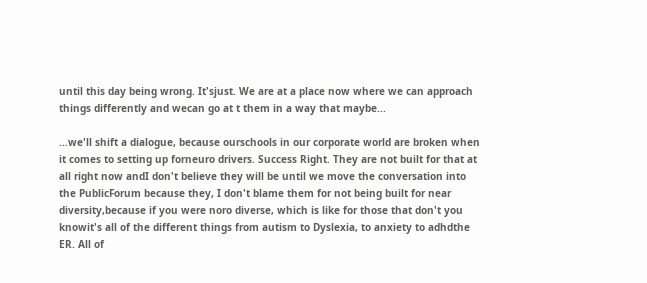until this day being wrong. It'sjust. We are at a place now where we can approach things differently and wecan go at t them in a way that maybe...

...we'll shift a dialogue, because ourschools in our corporate world are broken when it comes to setting up forneuro drivers. Success Right. They are not built for that at all right now andI don't believe they will be until we move the conversation into the PublicForum because they, I don't blame them for not being built for near diversity,because if you were noro diverse, which is like for those that don't you knowit's all of the different things from autism to Dyslexia, to anxiety to adhdthe ER. All of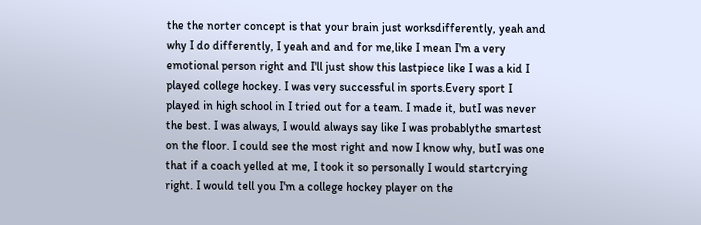the the norter concept is that your brain just worksdifferently, yeah and why I do differently, I yeah and and for me,like I mean I'm a very emotional person right and I'll just show this lastpiece like I was a kid I played college hockey. I was very successful in sports.Every sport I played in high school in I tried out for a team. I made it, butI was never the best. I was always, I would always say like I was probablythe smartest on the floor. I could see the most right and now I know why, butI was one that if a coach yelled at me, I took it so personally I would startcrying right. I would tell you I'm a college hockey player on the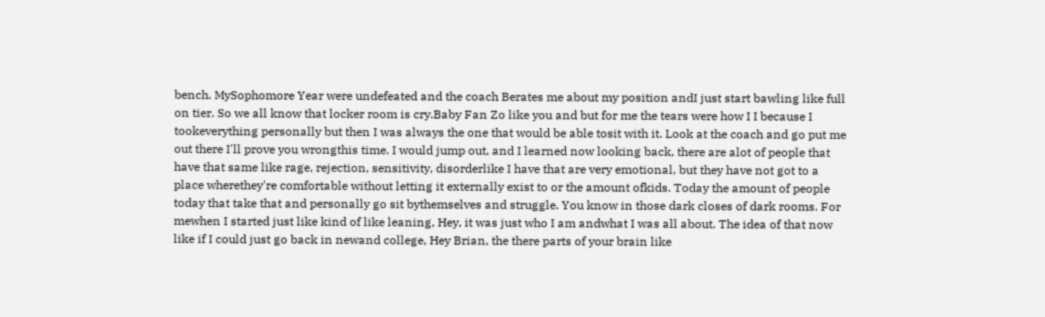bench. MySophomore Year were undefeated and the coach Berates me about my position andI just start bawling like full on tier. So we all know that locker room is cry.Baby Fan Zo like you and but for me the tears were how I I because I tookeverything personally but then I was always the one that would be able tosit with it. Look at the coach and go put me out there I'll prove you wrongthis time. I would jump out, and I learned now looking back, there are alot of people that have that same like rage, rejection, sensitivity, disorderlike I have that are very emotional, but they have not got to a place wherethey're comfortable without letting it externally exist to or the amount ofkids. Today the amount of people today that take that and personally go sit bythemselves and struggle. You know in those dark closes of dark rooms. For mewhen I started just like kind of like leaning, Hey, it was just who I am andwhat I was all about. The idea of that now like if I could just go back in newand college, Hey Brian, the there parts of your brain like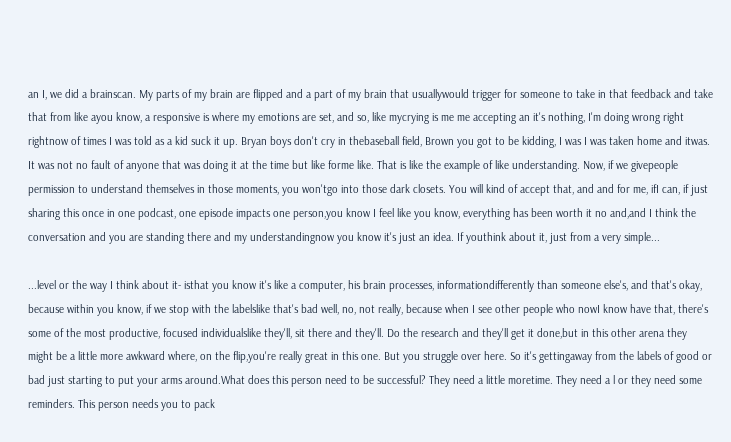an I, we did a brainscan. My parts of my brain are flipped and a part of my brain that usuallywould trigger for someone to take in that feedback and take that from like ayou know, a responsive is where my emotions are set, and so, like mycrying is me me accepting an it's nothing, I'm doing wrong right rightnow of times I was told as a kid suck it up. Bryan boys don't cry in thebaseball field, Brown you got to be kidding, I was I was taken home and itwas. It was not no fault of anyone that was doing it at the time but like forme like. That is like the example of like understanding. Now, if we givepeople permission to understand themselves in those moments, you won'tgo into those dark closets. You will kind of accept that, and and for me, ifI can, if just sharing this once in one podcast, one episode impacts one person,you know I feel like you know, everything has been worth it no and,and I think the conversation and you are standing there and my understandingnow you know it's just an idea. If youthink about it, just from a very simple...

...level or the way I think about it- isthat you know it's like a computer, his brain processes, informationdifferently than someone else's, and that's okay, because within you know, if we stop with the labelslike that's bad well, no, not really, because when I see other people who nowI know have that, there's some of the most productive, focused individualslike they'll, sit there and they'll. Do the research and they'll get it done,but in this other arena they might be a little more awkward where, on the flip,you're really great in this one. But you struggle over here. So it's gettingaway from the labels of good or bad just starting to put your arms around.What does this person need to be successful? They need a little moretime. They need a l or they need some reminders. This person needs you to pack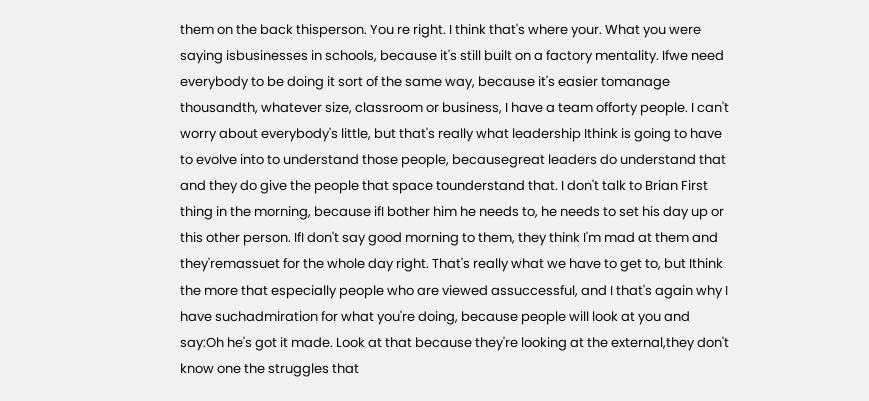them on the back thisperson. You re right. I think that's where your. What you were saying isbusinesses in schools, because it's still built on a factory mentality. Ifwe need everybody to be doing it sort of the same way, because it's easier tomanage thousandth, whatever size, classroom or business, I have a team offorty people. I can't worry about everybody's little, but that's really what leadership Ithink is going to have to evolve into to understand those people, becausegreat leaders do understand that and they do give the people that space tounderstand that. I don't talk to Brian First thing in the morning, because ifI bother him he needs to, he needs to set his day up or this other person. IfI don't say good morning to them, they think I'm mad at them and they'remassuet for the whole day right. That's really what we have to get to, but Ithink the more that especially people who are viewed assuccessful, and I that's again why I have suchadmiration for what you're doing, because people will look at you and say:Oh he's got it made. Look at that because they're looking at the external,they don't know one the struggles that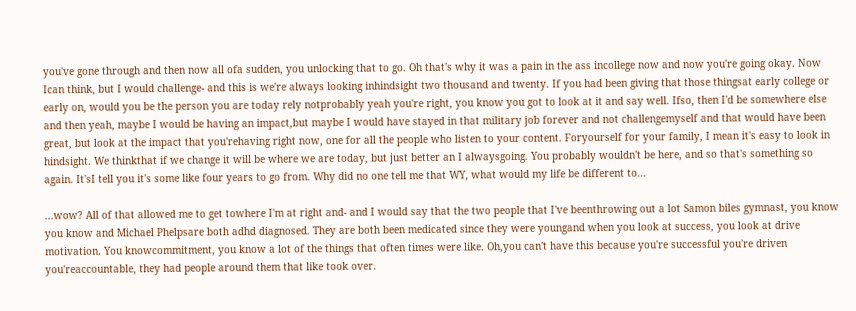you've gone through and then now all ofa sudden, you unlocking that to go. Oh that's why it was a pain in the ass incollege now and now you're going okay. Now Ican think, but I would challenge- and this is we're always looking inhindsight two thousand and twenty. If you had been giving that those thingsat early college or early on, would you be the person you are today rely notprobably yeah you're right, you know you got to look at it and say well. Ifso, then I'd be somewhere else and then yeah, maybe I would be having an impact,but maybe I would have stayed in that military job forever and not challengemyself and that would have been great, but look at the impact that you'rehaving right now, one for all the people who listen to your content. Foryourself for your family, I mean it's easy to look in hindsight. We thinkthat if we change it will be where we are today, but just better an I alwaysgoing. You probably wouldn't be here, and so that's something so again. It'sI tell you it's some like four years to go from. Why did no one tell me that WY, what would my life be different to...

...wow? All of that allowed me to get towhere I'm at right and- and I would say that the two people that I've beenthrowing out a lot Samon biles gymnast, you know you know and Michael Phelpsare both adhd diagnosed. They are both been medicated since they were youngand when you look at success, you look at drive motivation. You knowcommitment, you know a lot of the things that often times were like. Oh,you can't have this because you're successful you're driven you'reaccountable, they had people around them that like took over.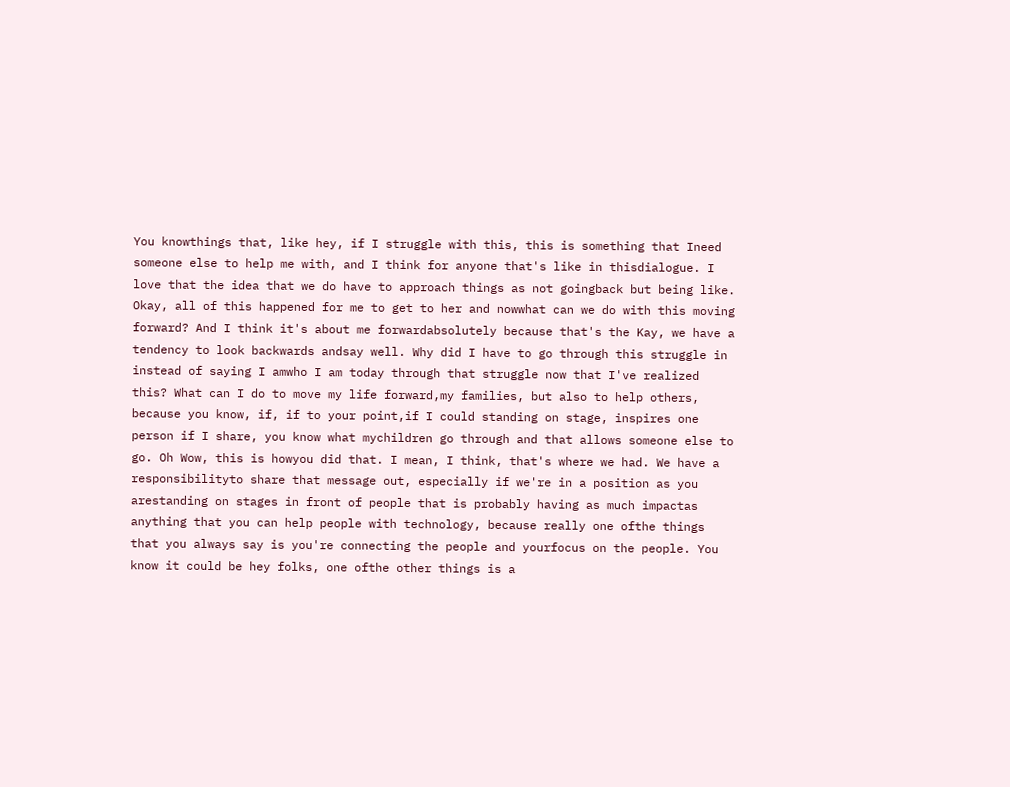You knowthings that, like hey, if I struggle with this, this is something that Ineed someone else to help me with, and I think for anyone that's like in thisdialogue. I love that the idea that we do have to approach things as not goingback but being like. Okay, all of this happened for me to get to her and nowwhat can we do with this moving forward? And I think it's about me forwardabsolutely because that's the Kay, we have a tendency to look backwards andsay well. Why did I have to go through this struggle in instead of saying I amwho I am today through that struggle now that I've realized this? What can I do to move my life forward,my families, but also to help others, because you know, if, if to your point,if I could standing on stage, inspires one person if I share, you know what mychildren go through and that allows someone else to go. Oh Wow, this is howyou did that. I mean, I think, that's where we had. We have a responsibilityto share that message out, especially if we're in a position as you arestanding on stages in front of people that is probably having as much impactas anything that you can help people with technology, because really one ofthe things that you always say is you're connecting the people and yourfocus on the people. You know it could be hey folks, one ofthe other things is a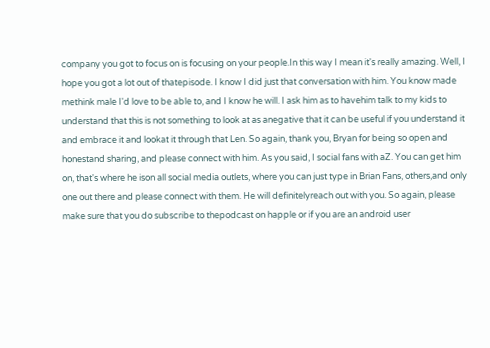company you got to focus on is focusing on your people.In this way I mean it's really amazing. Well, I hope you got a lot out of thatepisode. I know I did just that conversation with him. You know made methink male I'd love to be able to, and I know he will. I ask him as to havehim talk to my kids to understand that this is not something to look at as anegative that it can be useful if you understand it and embrace it and lookat it through that Len. So again, thank you, Bryan for being so open and honestand sharing, and please connect with him. As you said, I social fans with aZ. You can get him on, that's where he ison all social media outlets, where you can just type in Brian Fans, others,and only one out there and please connect with them. He will definitelyreach out with you. So again, please make sure that you do subscribe to thepodcast on happle or if you are an android user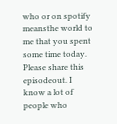who or on spotify meansthe world to me that you spent some time today. Please share this episodeout. I know a lot of people who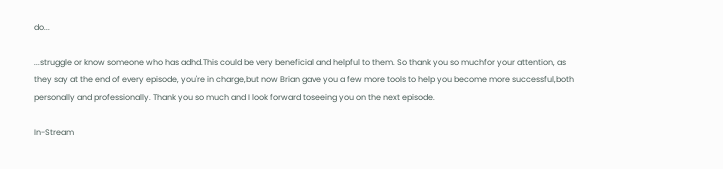do...

...struggle or know someone who has adhd.This could be very beneficial and helpful to them. So thank you so muchfor your attention, as they say at the end of every episode, you're in charge,but now Brian gave you a few more tools to help you become more successful,both personally and professionally. Thank you so much and I look forward toseeing you on the next episode.

In-Stream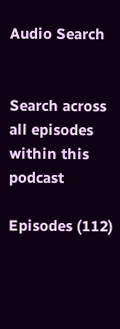Audio Search


Search across all episodes within this podcast

Episodes (112)